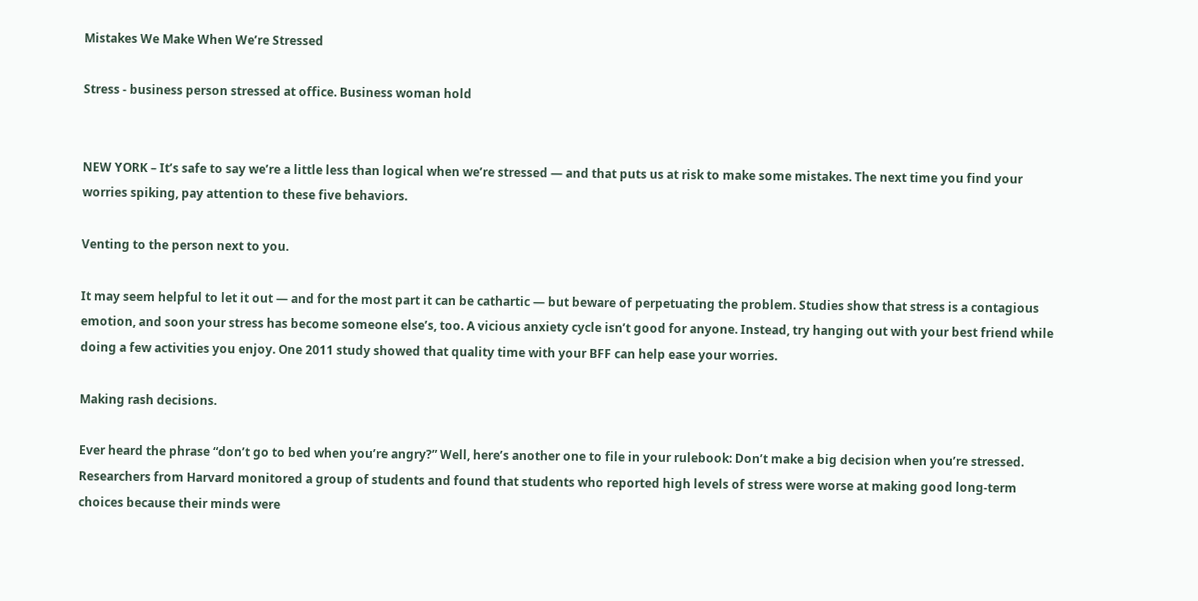Mistakes We Make When We’re Stressed

Stress - business person stressed at office. Business woman hold


NEW YORK – It’s safe to say we’re a little less than logical when we’re stressed — and that puts us at risk to make some mistakes. The next time you find your worries spiking, pay attention to these five behaviors.

Venting to the person next to you.

It may seem helpful to let it out — and for the most part it can be cathartic — but beware of perpetuating the problem. Studies show that stress is a contagious emotion, and soon your stress has become someone else’s, too. A vicious anxiety cycle isn’t good for anyone. Instead, try hanging out with your best friend while doing a few activities you enjoy. One 2011 study showed that quality time with your BFF can help ease your worries.

Making rash decisions.

Ever heard the phrase “don’t go to bed when you’re angry?” Well, here’s another one to file in your rulebook: Don’t make a big decision when you’re stressed. Researchers from Harvard monitored a group of students and found that students who reported high levels of stress were worse at making good long-term choices because their minds were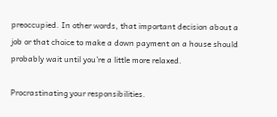preoccupied. In other words, that important decision about a job or that choice to make a down payment on a house should probably wait until you’re a little more relaxed.

Procrastinating your responsibilities.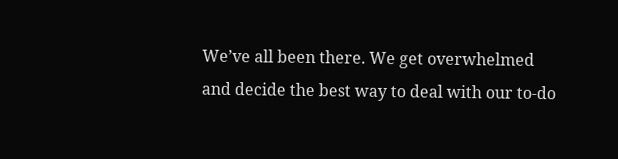We’ve all been there. We get overwhelmed and decide the best way to deal with our to-do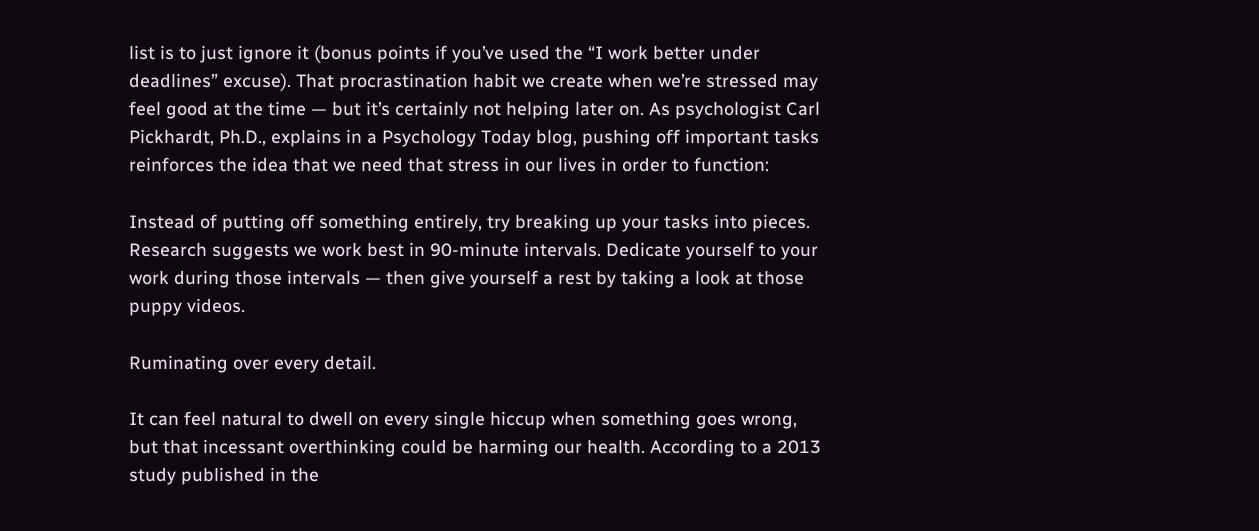list is to just ignore it (bonus points if you’ve used the “I work better under deadlines” excuse). That procrastination habit we create when we’re stressed may feel good at the time — but it’s certainly not helping later on. As psychologist Carl Pickhardt, Ph.D., explains in a Psychology Today blog, pushing off important tasks reinforces the idea that we need that stress in our lives in order to function:

Instead of putting off something entirely, try breaking up your tasks into pieces. Research suggests we work best in 90-minute intervals. Dedicate yourself to your work during those intervals — then give yourself a rest by taking a look at those puppy videos.

Ruminating over every detail.

It can feel natural to dwell on every single hiccup when something goes wrong, but that incessant overthinking could be harming our health. According to a 2013 study published in the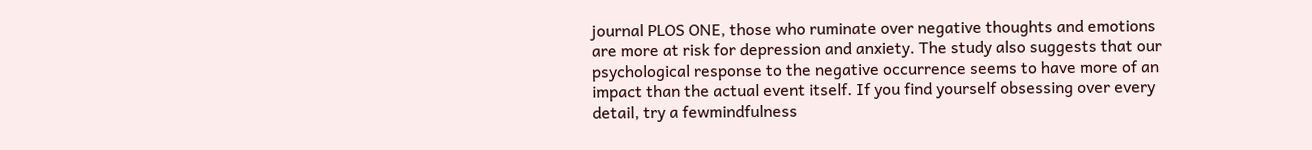journal PLOS ONE, those who ruminate over negative thoughts and emotions are more at risk for depression and anxiety. The study also suggests that our psychological response to the negative occurrence seems to have more of an impact than the actual event itself. If you find yourself obsessing over every detail, try a fewmindfulness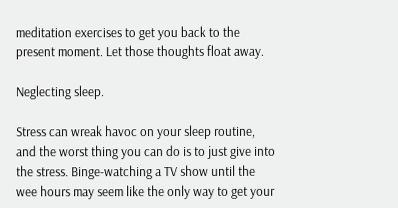meditation exercises to get you back to the present moment. Let those thoughts float away.

Neglecting sleep.

Stress can wreak havoc on your sleep routine, and the worst thing you can do is to just give into the stress. Binge-watching a TV show until the wee hours may seem like the only way to get your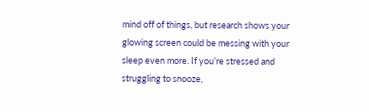mind off of things, but research shows your glowing screen could be messing with your sleep even more. If you’re stressed and struggling to snooze,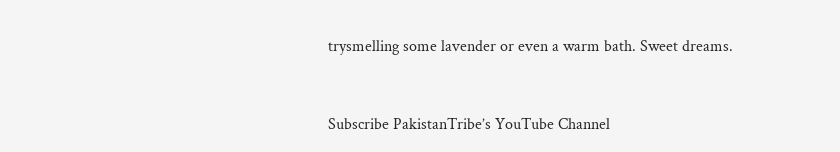trysmelling some lavender or even a warm bath. Sweet dreams.


Subscribe PakistanTribe’s YouTube Channel